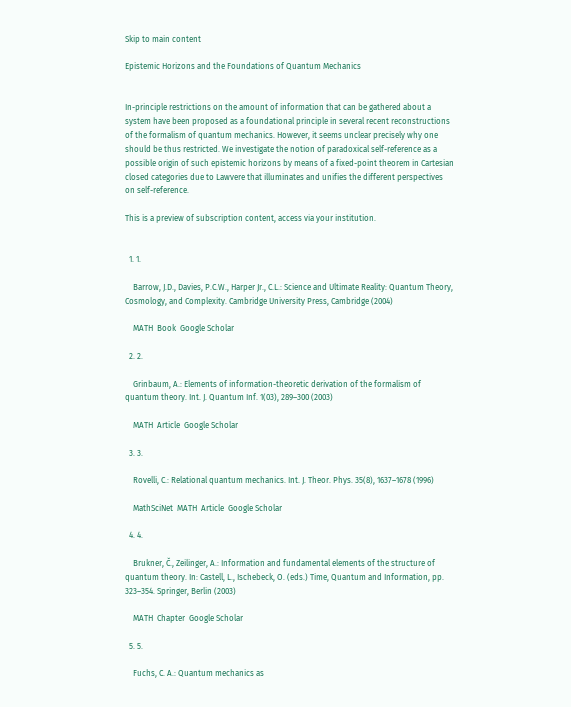Skip to main content

Epistemic Horizons and the Foundations of Quantum Mechanics


In-principle restrictions on the amount of information that can be gathered about a system have been proposed as a foundational principle in several recent reconstructions of the formalism of quantum mechanics. However, it seems unclear precisely why one should be thus restricted. We investigate the notion of paradoxical self-reference as a possible origin of such epistemic horizons by means of a fixed-point theorem in Cartesian closed categories due to Lawvere that illuminates and unifies the different perspectives on self-reference.

This is a preview of subscription content, access via your institution.


  1. 1.

    Barrow, J.D., Davies, P.C.W., Harper Jr., C.L.: Science and Ultimate Reality: Quantum Theory, Cosmology, and Complexity. Cambridge University Press, Cambridge (2004)

    MATH  Book  Google Scholar

  2. 2.

    Grinbaum, A.: Elements of information-theoretic derivation of the formalism of quantum theory. Int. J. Quantum Inf. 1(03), 289–300 (2003)

    MATH  Article  Google Scholar

  3. 3.

    Rovelli, C.: Relational quantum mechanics. Int. J. Theor. Phys. 35(8), 1637–1678 (1996)

    MathSciNet  MATH  Article  Google Scholar

  4. 4.

    Brukner, Č., Zeilinger, A.: Information and fundamental elements of the structure of quantum theory. In: Castell, L., Ischebeck, O. (eds.) Time, Quantum and Information, pp. 323–354. Springer, Berlin (2003)

    MATH  Chapter  Google Scholar

  5. 5.

    Fuchs, C. A.: Quantum mechanics as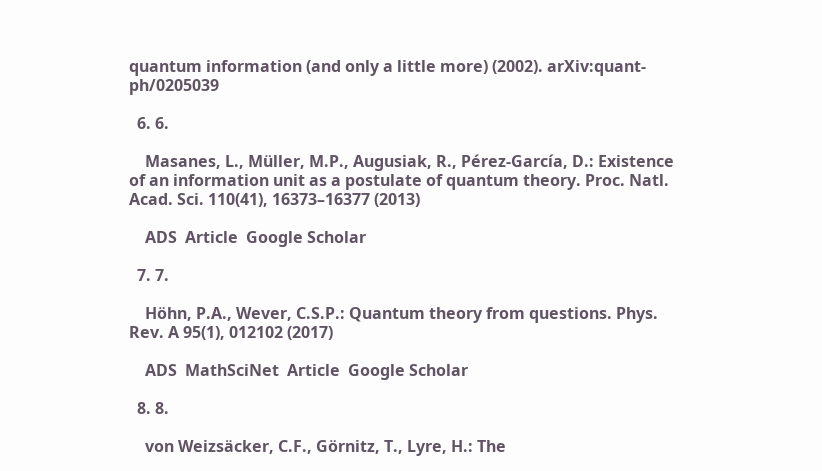quantum information (and only a little more) (2002). arXiv:quant-ph/0205039

  6. 6.

    Masanes, L., Müller, M.P., Augusiak, R., Pérez-García, D.: Existence of an information unit as a postulate of quantum theory. Proc. Natl. Acad. Sci. 110(41), 16373–16377 (2013)

    ADS  Article  Google Scholar

  7. 7.

    Höhn, P.A., Wever, C.S.P.: Quantum theory from questions. Phys. Rev. A 95(1), 012102 (2017)

    ADS  MathSciNet  Article  Google Scholar

  8. 8.

    von Weizsäcker, C.F., Görnitz, T., Lyre, H.: The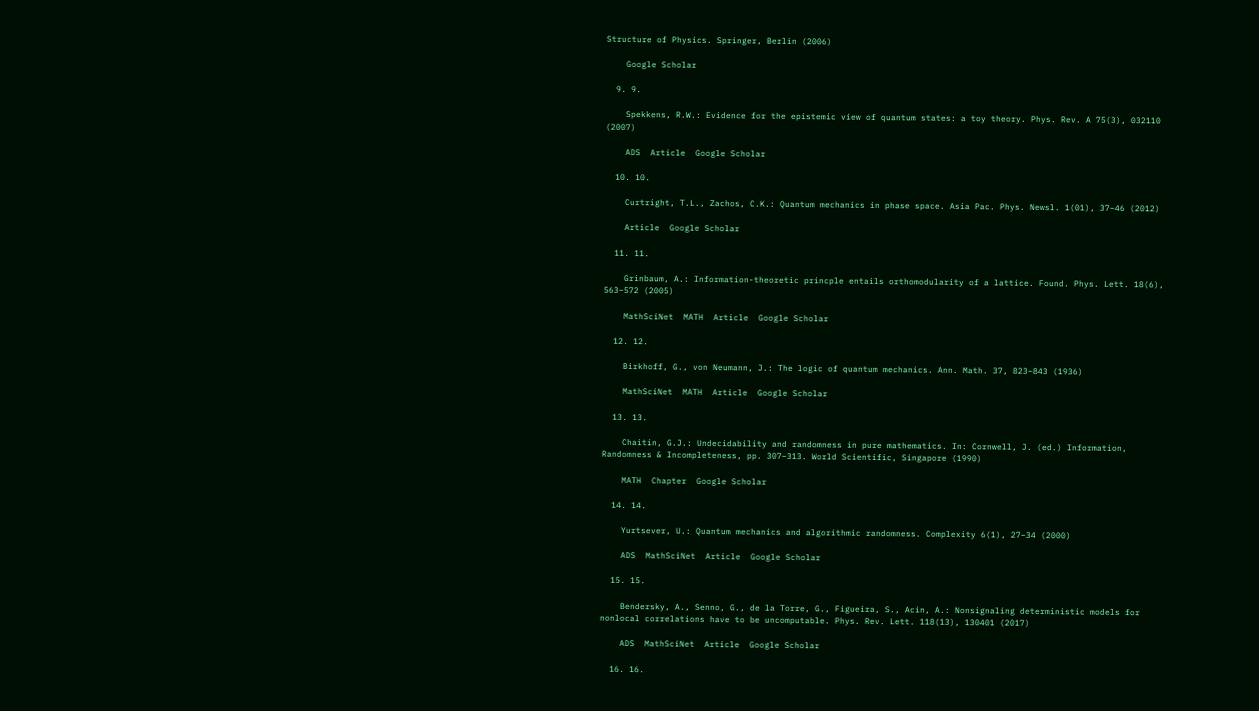Structure of Physics. Springer, Berlin (2006)

    Google Scholar

  9. 9.

    Spekkens, R.W.: Evidence for the epistemic view of quantum states: a toy theory. Phys. Rev. A 75(3), 032110 (2007)

    ADS  Article  Google Scholar

  10. 10.

    Curtright, T.L., Zachos, C.K.: Quantum mechanics in phase space. Asia Pac. Phys. Newsl. 1(01), 37–46 (2012)

    Article  Google Scholar

  11. 11.

    Grinbaum, A.: Information-theoretic princple entails orthomodularity of a lattice. Found. Phys. Lett. 18(6), 563–572 (2005)

    MathSciNet  MATH  Article  Google Scholar

  12. 12.

    Birkhoff, G., von Neumann, J.: The logic of quantum mechanics. Ann. Math. 37, 823–843 (1936)

    MathSciNet  MATH  Article  Google Scholar

  13. 13.

    Chaitin, G.J.: Undecidability and randomness in pure mathematics. In: Cornwell, J. (ed.) Information, Randomness & Incompleteness, pp. 307–313. World Scientific, Singapore (1990)

    MATH  Chapter  Google Scholar

  14. 14.

    Yurtsever, U.: Quantum mechanics and algorithmic randomness. Complexity 6(1), 27–34 (2000)

    ADS  MathSciNet  Article  Google Scholar

  15. 15.

    Bendersky, A., Senno, G., de la Torre, G., Figueira, S., Acin, A.: Nonsignaling deterministic models for nonlocal correlations have to be uncomputable. Phys. Rev. Lett. 118(13), 130401 (2017)

    ADS  MathSciNet  Article  Google Scholar

  16. 16.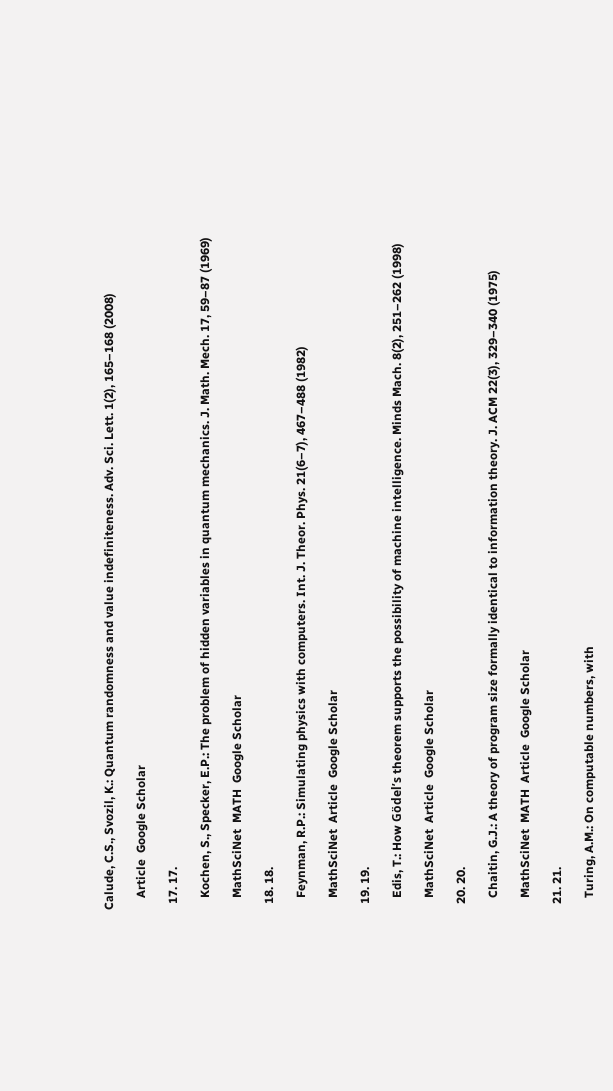Calude, C.S., Svozil, K.: Quantum randomness and value indefiniteness. Adv. Sci. Lett. 1(2), 165–168 (2008)

    Article  Google Scholar

  17. 17.

    Kochen, S., Specker, E.P.: The problem of hidden variables in quantum mechanics. J. Math. Mech. 17, 59–87 (1969)

    MathSciNet  MATH  Google Scholar

  18. 18.

    Feynman, R.P.: Simulating physics with computers. Int. J. Theor. Phys. 21(6–7), 467–488 (1982)

    MathSciNet  Article  Google Scholar

  19. 19.

    Edis, T.: How Gödel’s theorem supports the possibility of machine intelligence. Minds Mach. 8(2), 251–262 (1998)

    MathSciNet  Article  Google Scholar

  20. 20.

    Chaitin, G.J.: A theory of program size formally identical to information theory. J. ACM 22(3), 329–340 (1975)

    MathSciNet  MATH  Article  Google Scholar

  21. 21.

    Turing, A.M.: On computable numbers, with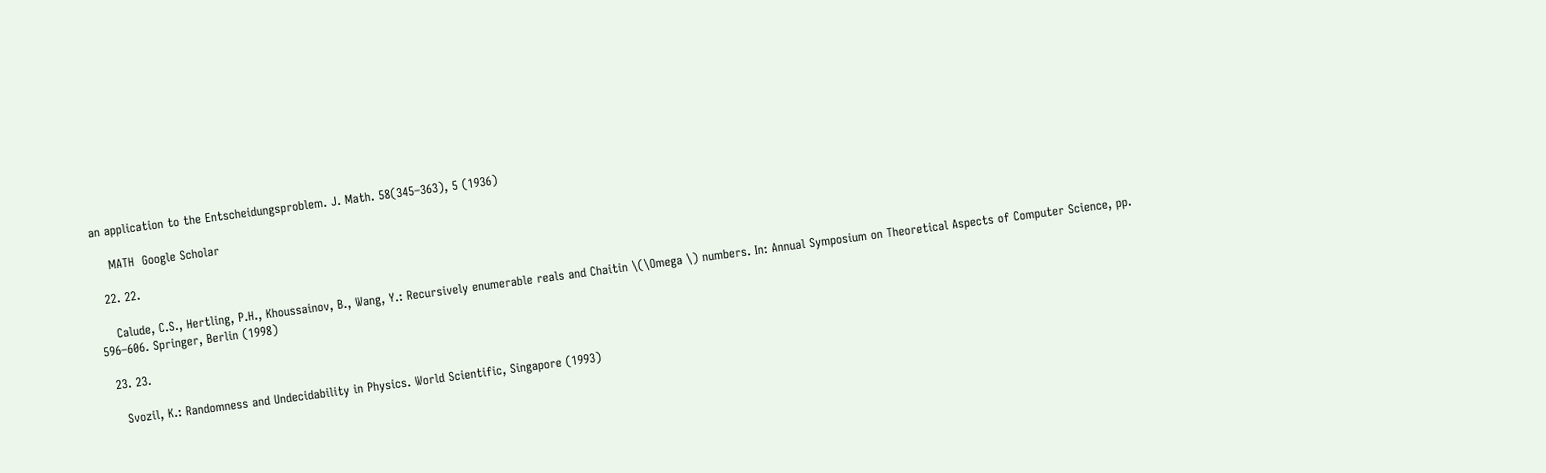an application to the Entscheidungsproblem. J. Math. 58(345–363), 5 (1936)

    MATH  Google Scholar

  22. 22.

    Calude, C.S., Hertling, P.H., Khoussainov, B., Wang, Y.: Recursively enumerable reals and Chaitin \(\Omega \) numbers. In: Annual Symposium on Theoretical Aspects of Computer Science, pp. 596–606. Springer, Berlin (1998)

  23. 23.

    Svozil, K.: Randomness and Undecidability in Physics. World Scientific, Singapore (1993)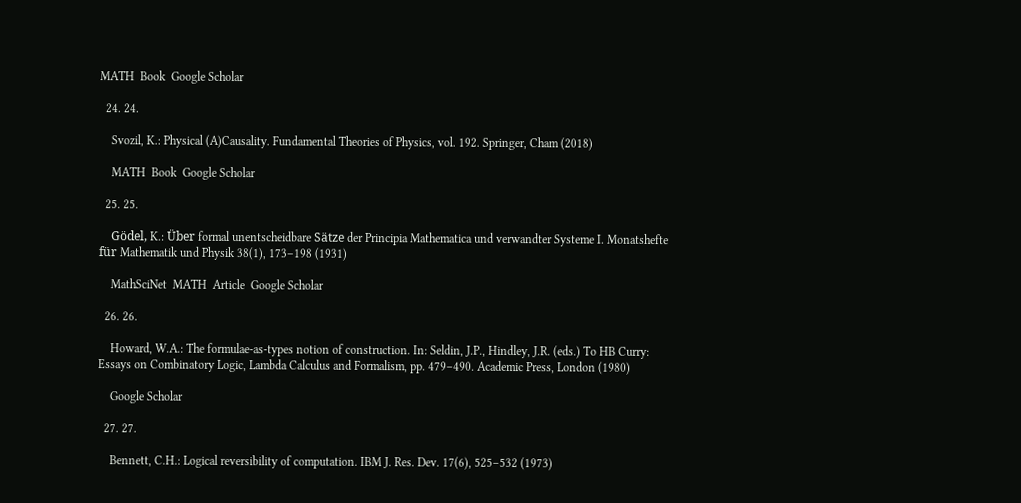MATH  Book  Google Scholar

  24. 24.

    Svozil, K.: Physical (A)Causality. Fundamental Theories of Physics, vol. 192. Springer, Cham (2018)

    MATH  Book  Google Scholar

  25. 25.

    Gödel, K.: Über formal unentscheidbare Sätze der Principia Mathematica und verwandter Systeme I. Monatshefte für Mathematik und Physik 38(1), 173–198 (1931)

    MathSciNet  MATH  Article  Google Scholar

  26. 26.

    Howard, W.A.: The formulae-as-types notion of construction. In: Seldin, J.P., Hindley, J.R. (eds.) To HB Curry: Essays on Combinatory Logic, Lambda Calculus and Formalism, pp. 479–490. Academic Press, London (1980)

    Google Scholar

  27. 27.

    Bennett, C.H.: Logical reversibility of computation. IBM J. Res. Dev. 17(6), 525–532 (1973)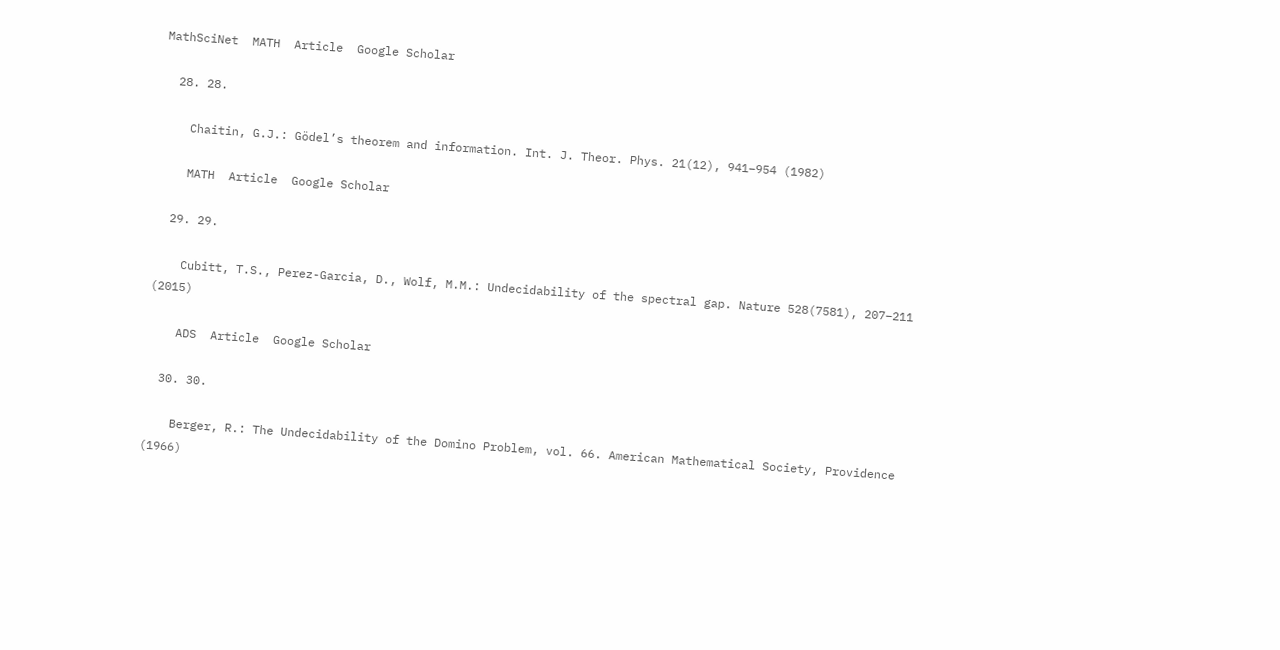MathSciNet  MATH  Article  Google Scholar

  28. 28.

    Chaitin, G.J.: Gödel’s theorem and information. Int. J. Theor. Phys. 21(12), 941–954 (1982)

    MATH  Article  Google Scholar

  29. 29.

    Cubitt, T.S., Perez-Garcia, D., Wolf, M.M.: Undecidability of the spectral gap. Nature 528(7581), 207–211 (2015)

    ADS  Article  Google Scholar

  30. 30.

    Berger, R.: The Undecidability of the Domino Problem, vol. 66. American Mathematical Society, Providence (1966)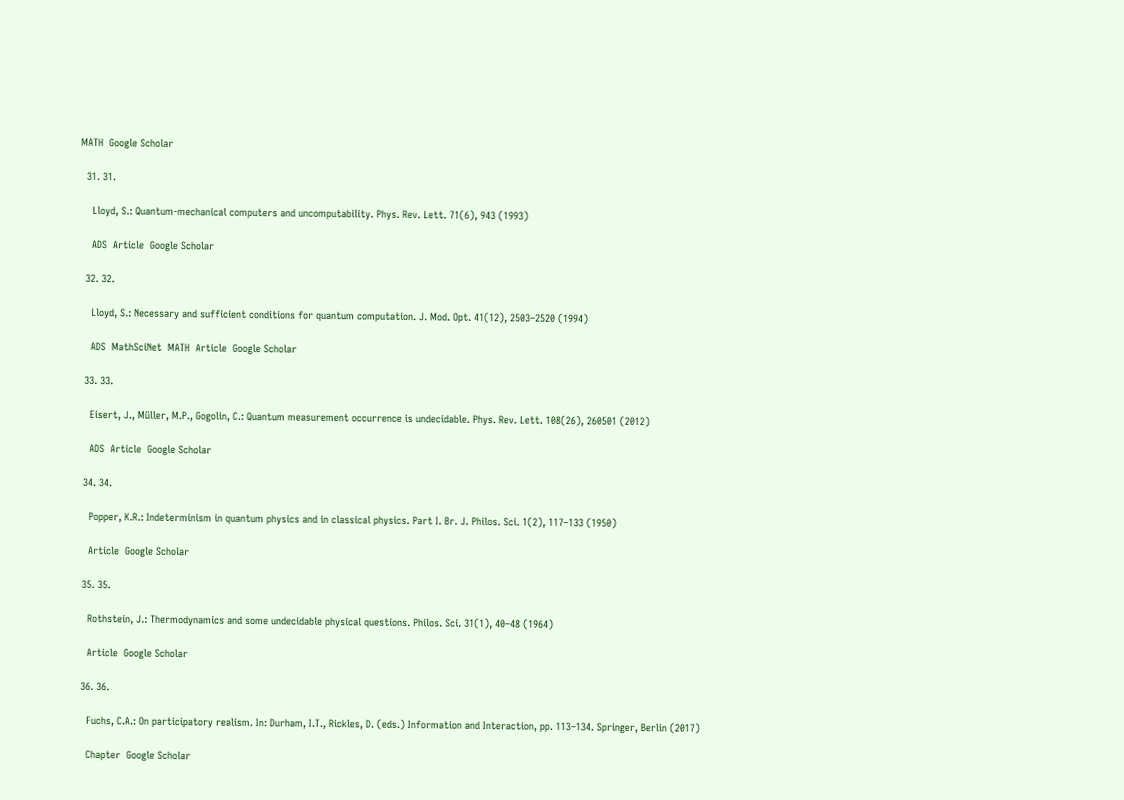MATH  Google Scholar

  31. 31.

    Lloyd, S.: Quantum-mechanical computers and uncomputability. Phys. Rev. Lett. 71(6), 943 (1993)

    ADS  Article  Google Scholar

  32. 32.

    Lloyd, S.: Necessary and sufficient conditions for quantum computation. J. Mod. Opt. 41(12), 2503–2520 (1994)

    ADS  MathSciNet  MATH  Article  Google Scholar

  33. 33.

    Eisert, J., Müller, M.P., Gogolin, C.: Quantum measurement occurrence is undecidable. Phys. Rev. Lett. 108(26), 260501 (2012)

    ADS  Article  Google Scholar

  34. 34.

    Popper, K.R.: Indeterminism in quantum physics and in classical physics. Part I. Br. J. Philos. Sci. 1(2), 117–133 (1950)

    Article  Google Scholar

  35. 35.

    Rothstein, J.: Thermodynamics and some undecidable physical questions. Philos. Sci. 31(1), 40–48 (1964)

    Article  Google Scholar

  36. 36.

    Fuchs, C.A.: On participatory realism. In: Durham, I.T., Rickles, D. (eds.) Information and Interaction, pp. 113–134. Springer, Berlin (2017)

    Chapter  Google Scholar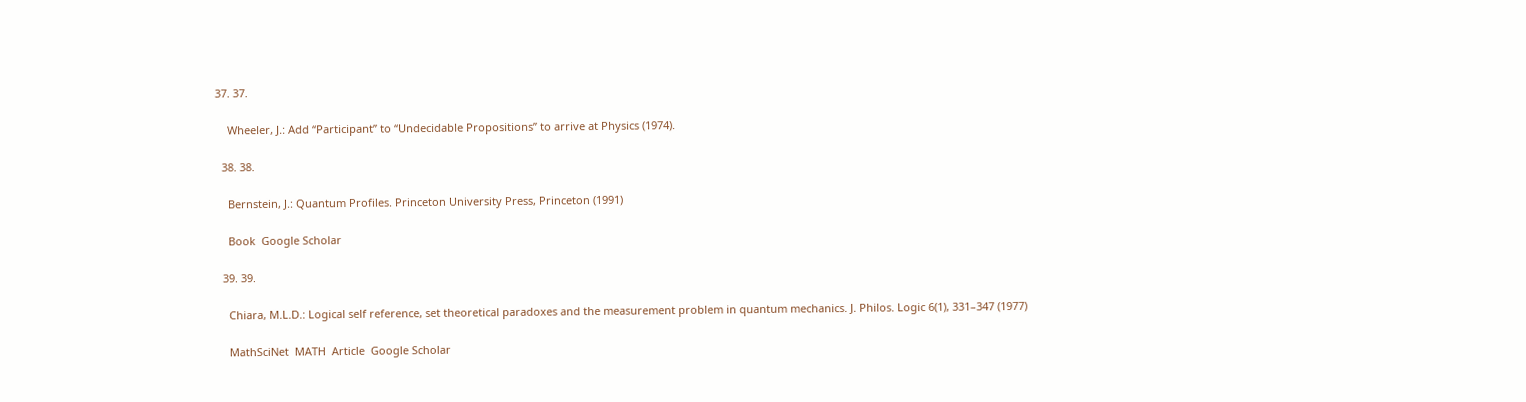37. 37.

    Wheeler, J.: Add “Participant” to “Undecidable Propositions” to arrive at Physics (1974).

  38. 38.

    Bernstein, J.: Quantum Profiles. Princeton University Press, Princeton (1991)

    Book  Google Scholar

  39. 39.

    Chiara, M.L.D.: Logical self reference, set theoretical paradoxes and the measurement problem in quantum mechanics. J. Philos. Logic 6(1), 331–347 (1977)

    MathSciNet  MATH  Article  Google Scholar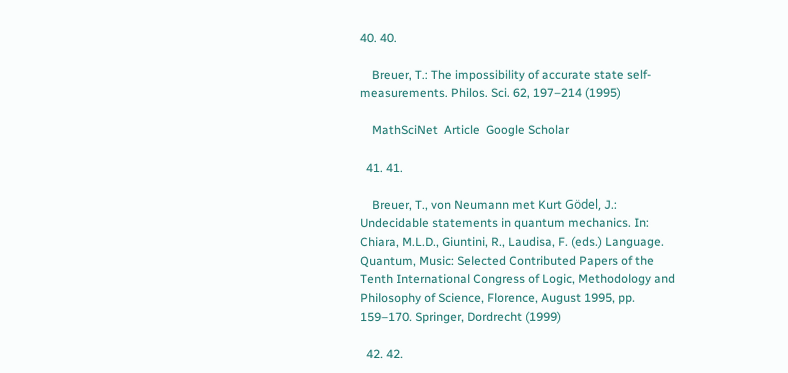40. 40.

    Breuer, T.: The impossibility of accurate state self-measurements. Philos. Sci. 62, 197–214 (1995)

    MathSciNet  Article  Google Scholar

  41. 41.

    Breuer, T., von Neumann met Kurt Gödel, J.: Undecidable statements in quantum mechanics. In: Chiara, M.L.D., Giuntini, R., Laudisa, F. (eds.) Language. Quantum, Music: Selected Contributed Papers of the Tenth International Congress of Logic, Methodology and Philosophy of Science, Florence, August 1995, pp. 159–170. Springer, Dordrecht (1999)

  42. 42.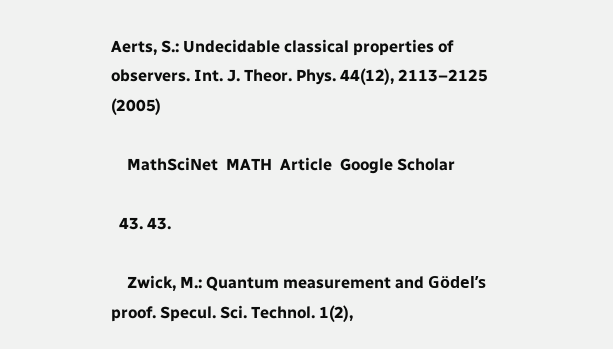Aerts, S.: Undecidable classical properties of observers. Int. J. Theor. Phys. 44(12), 2113–2125 (2005)

    MathSciNet  MATH  Article  Google Scholar

  43. 43.

    Zwick, M.: Quantum measurement and Gödel’s proof. Specul. Sci. Technol. 1(2),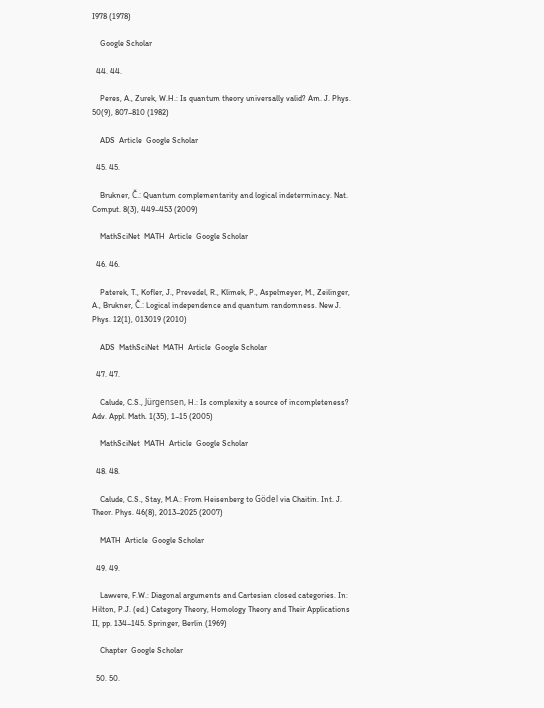I978 (1978)

    Google Scholar

  44. 44.

    Peres, A., Zurek, W.H.: Is quantum theory universally valid? Am. J. Phys. 50(9), 807–810 (1982)

    ADS  Article  Google Scholar

  45. 45.

    Brukner, Č.: Quantum complementarity and logical indeterminacy. Nat. Comput. 8(3), 449–453 (2009)

    MathSciNet  MATH  Article  Google Scholar

  46. 46.

    Paterek, T., Kofler, J., Prevedel, R., Klimek, P., Aspelmeyer, M., Zeilinger, A., Brukner, Č.: Logical independence and quantum randomness. New J. Phys. 12(1), 013019 (2010)

    ADS  MathSciNet  MATH  Article  Google Scholar

  47. 47.

    Calude, C.S., Jürgensen, H.: Is complexity a source of incompleteness? Adv. Appl. Math. 1(35), 1–15 (2005)

    MathSciNet  MATH  Article  Google Scholar

  48. 48.

    Calude, C.S., Stay, M.A.: From Heisenberg to Gödel via Chaitin. Int. J. Theor. Phys. 46(8), 2013–2025 (2007)

    MATH  Article  Google Scholar

  49. 49.

    Lawvere, F.W.: Diagonal arguments and Cartesian closed categories. In: Hilton, P.J. (ed.) Category Theory, Homology Theory and Their Applications II, pp. 134–145. Springer, Berlin (1969)

    Chapter  Google Scholar

  50. 50.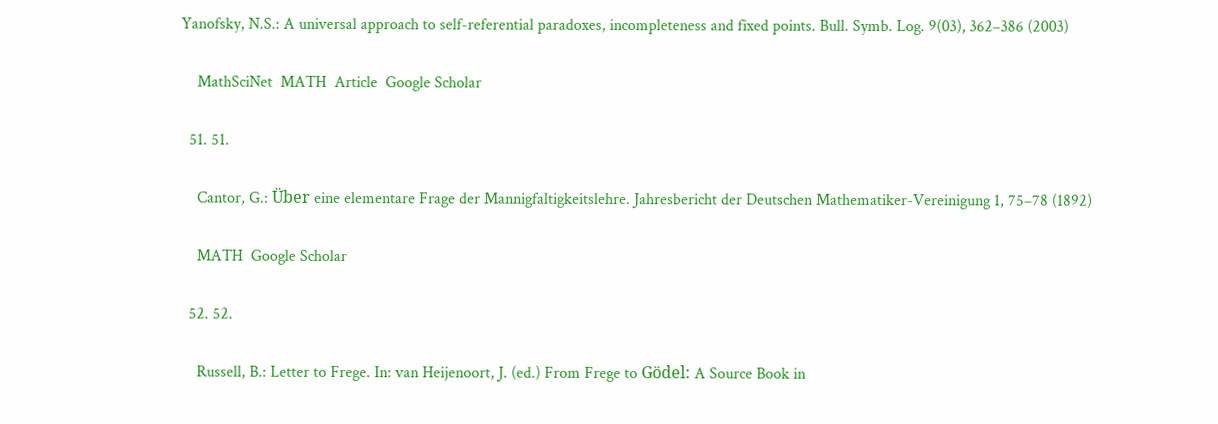Yanofsky, N.S.: A universal approach to self-referential paradoxes, incompleteness and fixed points. Bull. Symb. Log. 9(03), 362–386 (2003)

    MathSciNet  MATH  Article  Google Scholar

  51. 51.

    Cantor, G.: Über eine elementare Frage der Mannigfaltigkeitslehre. Jahresbericht der Deutschen Mathematiker-Vereinigung 1, 75–78 (1892)

    MATH  Google Scholar

  52. 52.

    Russell, B.: Letter to Frege. In: van Heijenoort, J. (ed.) From Frege to Gödel: A Source Book in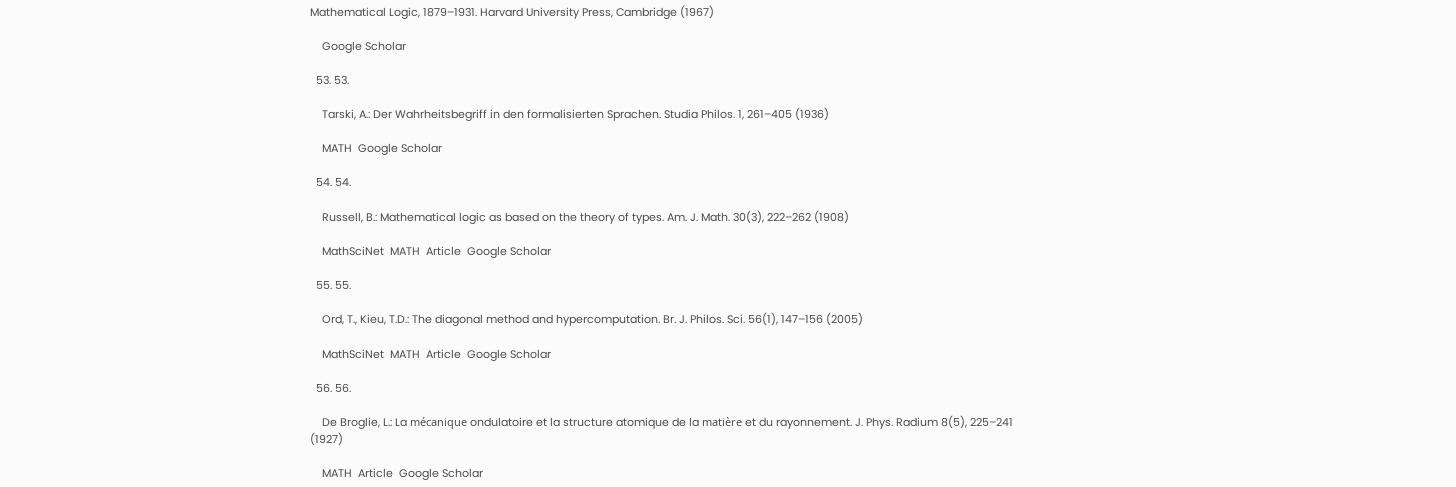Mathematical Logic, 1879–1931. Harvard University Press, Cambridge (1967)

    Google Scholar

  53. 53.

    Tarski, A.: Der Wahrheitsbegriff in den formalisierten Sprachen. Studia Philos. 1, 261–405 (1936)

    MATH  Google Scholar

  54. 54.

    Russell, B.: Mathematical logic as based on the theory of types. Am. J. Math. 30(3), 222–262 (1908)

    MathSciNet  MATH  Article  Google Scholar

  55. 55.

    Ord, T., Kieu, T.D.: The diagonal method and hypercomputation. Br. J. Philos. Sci. 56(1), 147–156 (2005)

    MathSciNet  MATH  Article  Google Scholar

  56. 56.

    De Broglie, L.: La mécanique ondulatoire et la structure atomique de la matière et du rayonnement. J. Phys. Radium 8(5), 225–241 (1927)

    MATH  Article  Google Scholar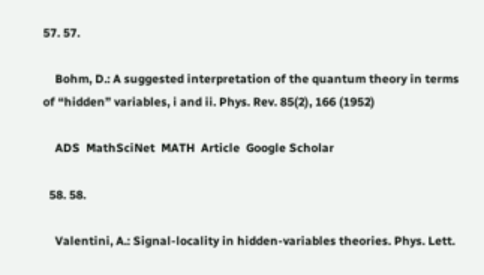57. 57.

    Bohm, D.: A suggested interpretation of the quantum theory in terms of “hidden” variables, i and ii. Phys. Rev. 85(2), 166 (1952)

    ADS  MathSciNet  MATH  Article  Google Scholar

  58. 58.

    Valentini, A.: Signal-locality in hidden-variables theories. Phys. Lett.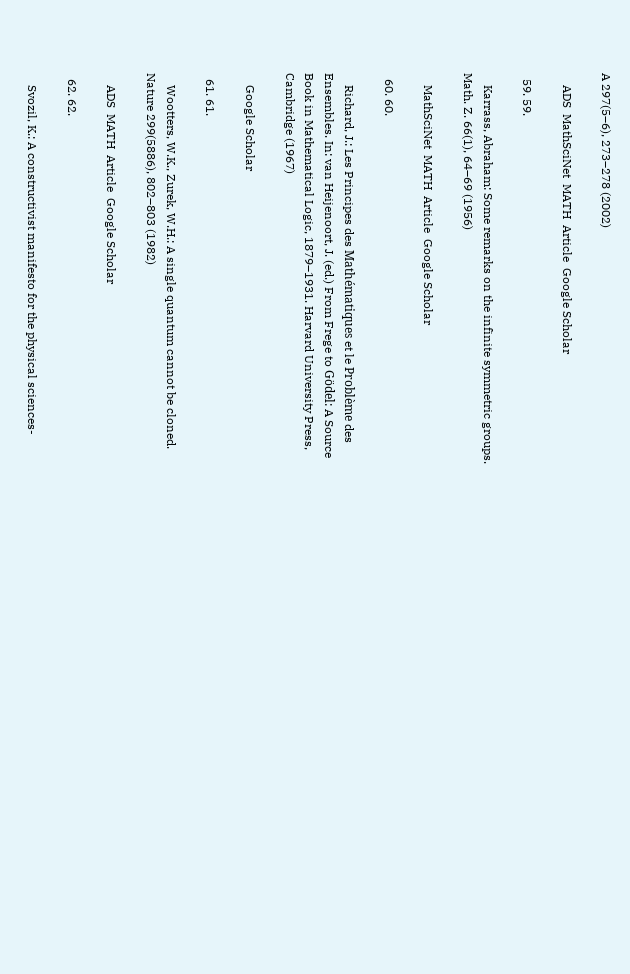A 297(5–6), 273–278 (2002)

    ADS  MathSciNet  MATH  Article  Google Scholar

  59. 59.

    Karrass, Abraham: Some remarks on the infinite symmetric groups. Math. Z. 66(1), 64–69 (1956)

    MathSciNet  MATH  Article  Google Scholar

  60. 60.

    Richard, J.: Les Principes des Mathématiques et le Problème des Ensembles. In: van Heijenoort, J. (ed.) From Frege to Gödel: A Source Book in Mathematical Logic, 1879–1931. Harvard University Press, Cambridge (1967)

    Google Scholar

  61. 61.

    Wootters, W.K., Zurek, W.H.: A single quantum cannot be cloned. Nature 299(5886), 802–803 (1982)

    ADS  MATH  Article  Google Scholar

  62. 62.

    Svozil, K.: A constructivist manifesto for the physical sciences-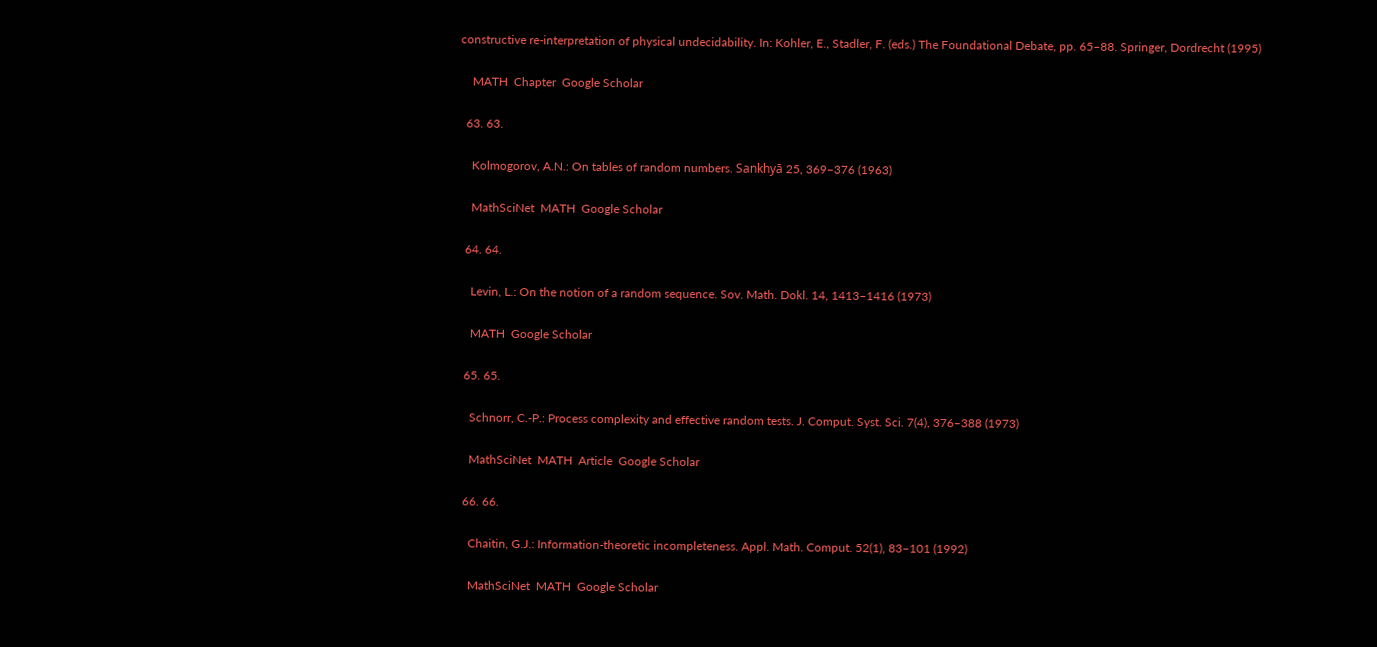constructive re-interpretation of physical undecidability. In: Kohler, E., Stadler, F. (eds.) The Foundational Debate, pp. 65–88. Springer, Dordrecht (1995)

    MATH  Chapter  Google Scholar

  63. 63.

    Kolmogorov, A.N.: On tables of random numbers. Sankhyā 25, 369–376 (1963)

    MathSciNet  MATH  Google Scholar

  64. 64.

    Levin, L.: On the notion of a random sequence. Sov. Math. Dokl. 14, 1413–1416 (1973)

    MATH  Google Scholar

  65. 65.

    Schnorr, C.-P.: Process complexity and effective random tests. J. Comput. Syst. Sci. 7(4), 376–388 (1973)

    MathSciNet  MATH  Article  Google Scholar

  66. 66.

    Chaitin, G.J.: Information-theoretic incompleteness. Appl. Math. Comput. 52(1), 83–101 (1992)

    MathSciNet  MATH  Google Scholar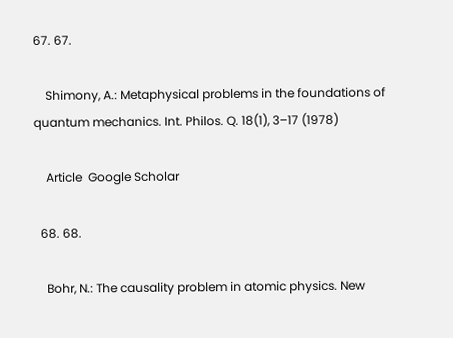67. 67.

    Shimony, A.: Metaphysical problems in the foundations of quantum mechanics. Int. Philos. Q. 18(1), 3–17 (1978)

    Article  Google Scholar

  68. 68.

    Bohr, N.: The causality problem in atomic physics. New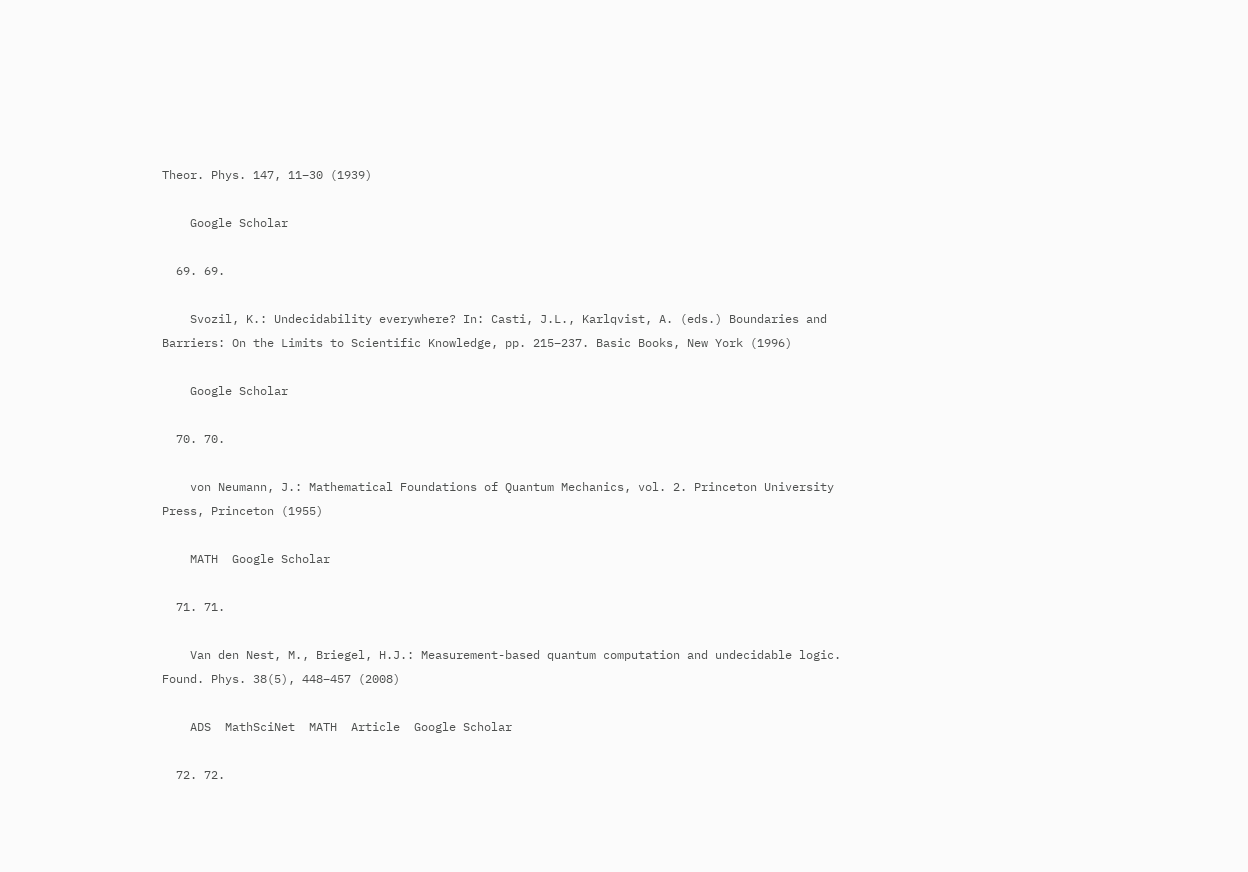Theor. Phys. 147, 11–30 (1939)

    Google Scholar

  69. 69.

    Svozil, K.: Undecidability everywhere? In: Casti, J.L., Karlqvist, A. (eds.) Boundaries and Barriers: On the Limits to Scientific Knowledge, pp. 215–237. Basic Books, New York (1996)

    Google Scholar

  70. 70.

    von Neumann, J.: Mathematical Foundations of Quantum Mechanics, vol. 2. Princeton University Press, Princeton (1955)

    MATH  Google Scholar

  71. 71.

    Van den Nest, M., Briegel, H.J.: Measurement-based quantum computation and undecidable logic. Found. Phys. 38(5), 448–457 (2008)

    ADS  MathSciNet  MATH  Article  Google Scholar

  72. 72.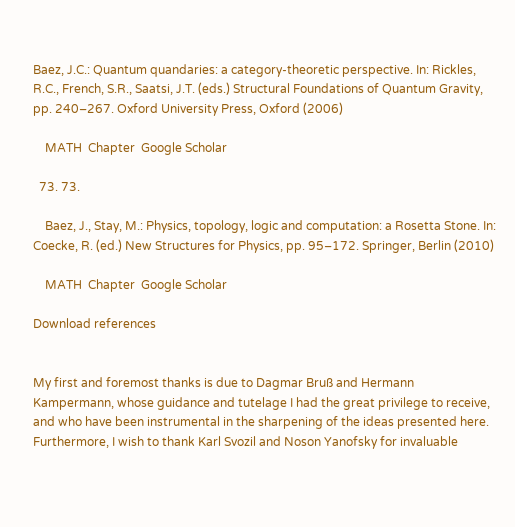Baez, J.C.: Quantum quandaries: a category-theoretic perspective. In: Rickles, R.C., French, S.R., Saatsi, J.T. (eds.) Structural Foundations of Quantum Gravity, pp. 240–267. Oxford University Press, Oxford (2006)

    MATH  Chapter  Google Scholar

  73. 73.

    Baez, J., Stay, M.: Physics, topology, logic and computation: a Rosetta Stone. In: Coecke, R. (ed.) New Structures for Physics, pp. 95–172. Springer, Berlin (2010)

    MATH  Chapter  Google Scholar

Download references


My first and foremost thanks is due to Dagmar Bruß and Hermann Kampermann, whose guidance and tutelage I had the great privilege to receive, and who have been instrumental in the sharpening of the ideas presented here. Furthermore, I wish to thank Karl Svozil and Noson Yanofsky for invaluable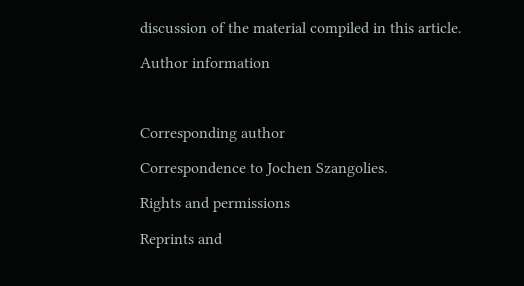discussion of the material compiled in this article.

Author information



Corresponding author

Correspondence to Jochen Szangolies.

Rights and permissions

Reprints and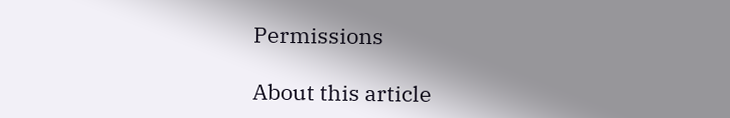Permissions

About this article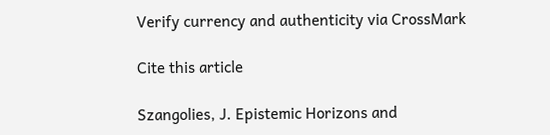Verify currency and authenticity via CrossMark

Cite this article

Szangolies, J. Epistemic Horizons and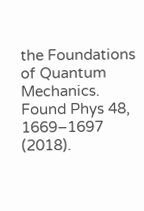the Foundations of Quantum Mechanics. Found Phys 48, 1669–1697 (2018).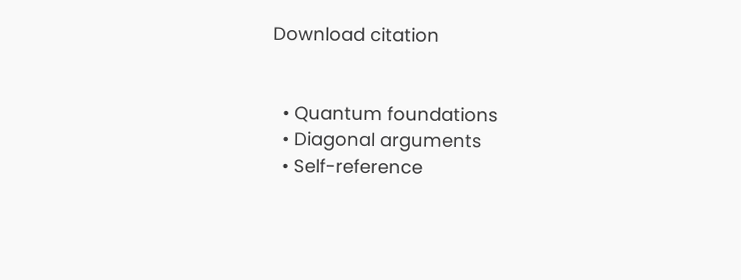Download citation


  • Quantum foundations
  • Diagonal arguments
  • Self-reference